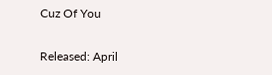Cuz Of You

Released: April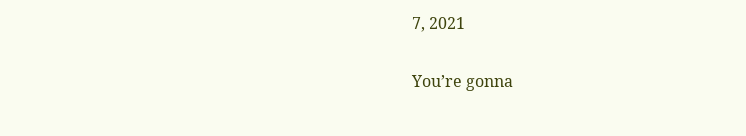7, 2021

You’re gonna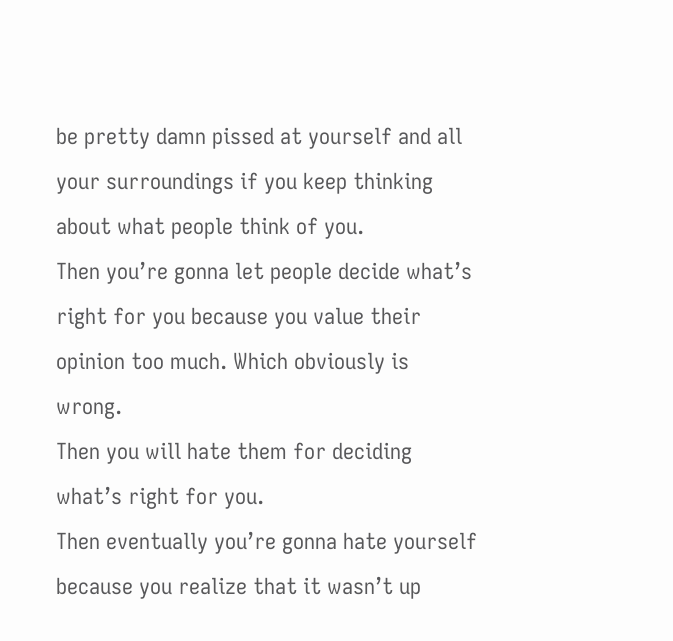be pretty damn pissed at yourself and all your surroundings if you keep thinking about what people think of you.
Then you’re gonna let people decide what’s right for you because you value their opinion too much. Which obviously is wrong.
Then you will hate them for deciding what’s right for you.
Then eventually you’re gonna hate yourself because you realize that it wasn’t up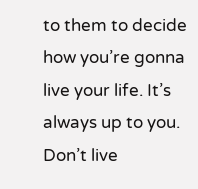to them to decide how you’re gonna live your life. It’s always up to you.
Don’t live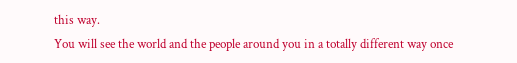this way.
You will see the world and the people around you in a totally different way once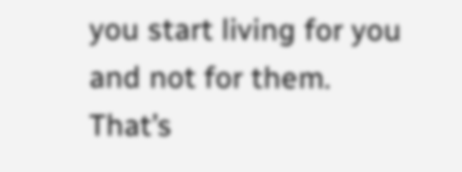you start living for you and not for them.
That’s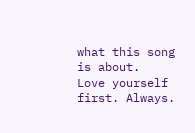what this song is about.
Love yourself first. Always.